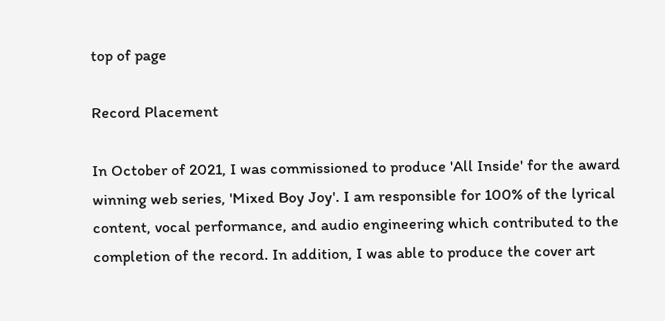top of page

Record Placement

In October of 2021, I was commissioned to produce 'All Inside' for the award winning web series, 'Mixed Boy Joy'. I am responsible for 100% of the lyrical content, vocal performance, and audio engineering which contributed to the completion of the record. In addition, I was able to produce the cover art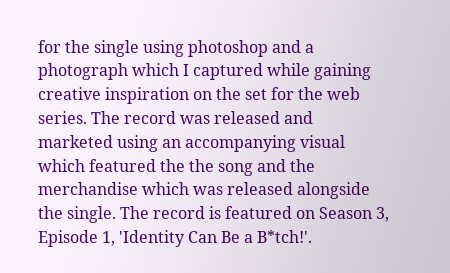for the single using photoshop and a photograph which I captured while gaining creative inspiration on the set for the web series. The record was released and marketed using an accompanying visual which featured the the song and the merchandise which was released alongside the single. The record is featured on Season 3, Episode 1, 'Identity Can Be a B*tch!'.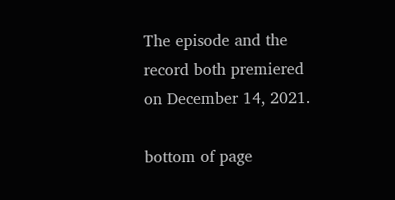The episode and the record both premiered on December 14, 2021.

bottom of page